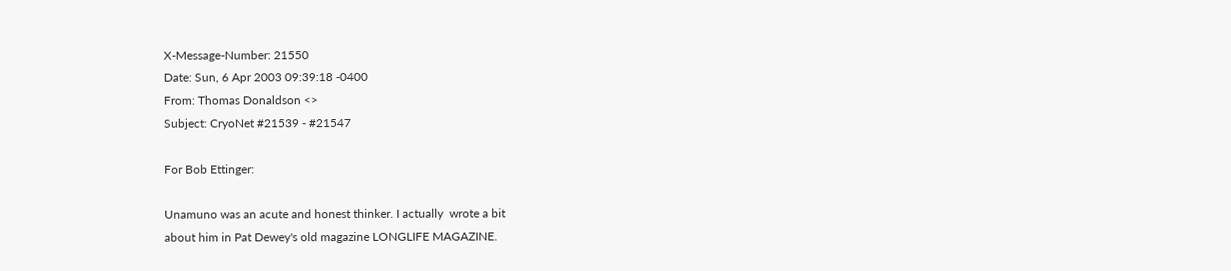X-Message-Number: 21550
Date: Sun, 6 Apr 2003 09:39:18 -0400
From: Thomas Donaldson <>
Subject: CryoNet #21539 - #21547

For Bob Ettinger:

Unamuno was an acute and honest thinker. I actually  wrote a bit
about him in Pat Dewey's old magazine LONGLIFE MAGAZINE.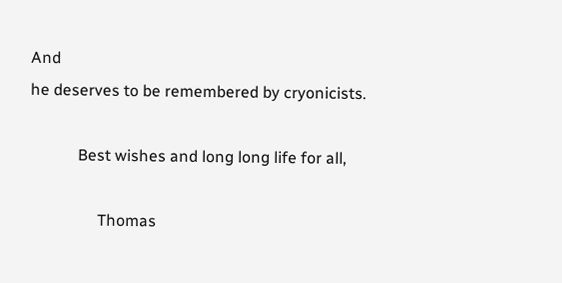And
he deserves to be remembered by cryonicists.

            Best wishes and long long life for all,

                 Thomas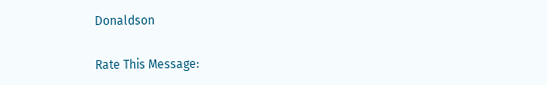Donaldson

Rate This Message: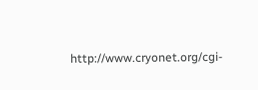http://www.cryonet.org/cgi-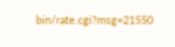bin/rate.cgi?msg=21550